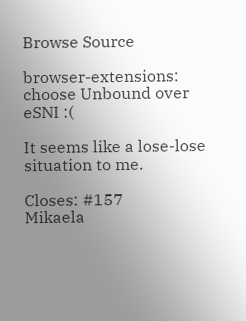Browse Source

browser-extensions: choose Unbound over eSNI :(

It seems like a lose-lose situation to me.

Closes: #157
Mikaela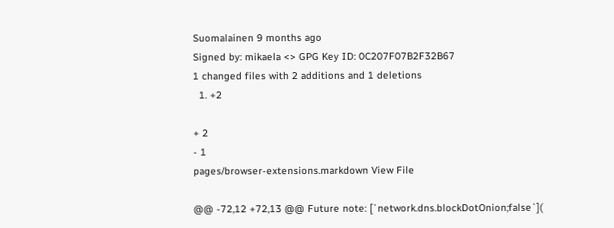Suomalainen 9 months ago
Signed by: mikaela <> GPG Key ID: 0C207F07B2F32B67
1 changed files with 2 additions and 1 deletions
  1. +2

+ 2
- 1
pages/browser-extensions.markdown View File

@@ -72,12 +72,13 @@ Future note: [`network.dns.blockDotOnion;false`](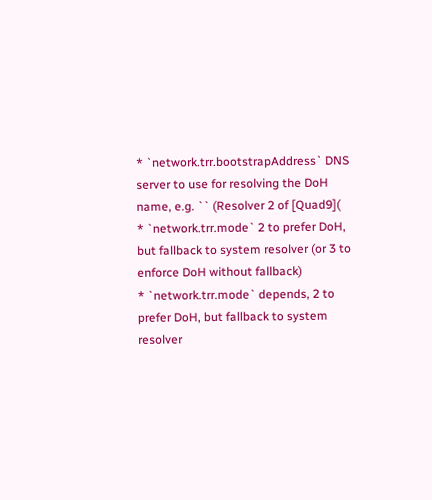* `network.trr.bootstrapAddress` DNS server to use for resolving the DoH
name, e.g. `` (Resolver 2 of [Quad9](
* `network.trr.mode` 2 to prefer DoH, but fallback to system resolver (or 3 to enforce DoH without fallback)
* `network.trr.mode` depends, 2 to prefer DoH, but fallback to system resolver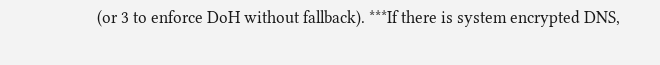(or 3 to enforce DoH without fallback). ***If there is system encrypted DNS,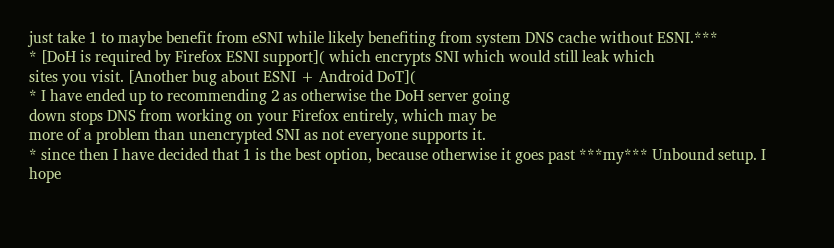just take 1 to maybe benefit from eSNI while likely benefiting from system DNS cache without ESNI.***
* [DoH is required by Firefox ESNI support]( which encrypts SNI which would still leak which
sites you visit. [Another bug about ESNI + Android DoT](
* I have ended up to recommending 2 as otherwise the DoH server going
down stops DNS from working on your Firefox entirely, which may be
more of a problem than unencrypted SNI as not everyone supports it.
* since then I have decided that 1 is the best option, because otherwise it goes past ***my*** Unbound setup. I hope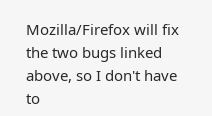Mozilla/Firefox will fix the two bugs linked above, so I don't have to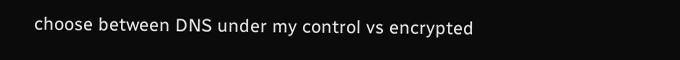choose between DNS under my control vs encrypted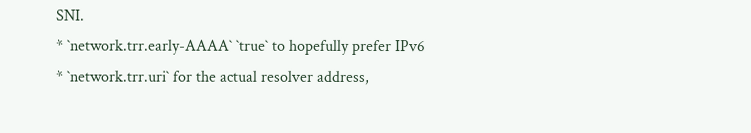SNI.
* `network.trr.early-AAAA` `true` to hopefully prefer IPv6
* `network.trr.uri` for the actual resolver address,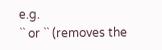e.g.
`` or `` (removes the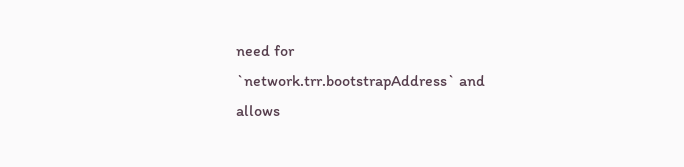need for `network.trr.bootstrapAddress` and allows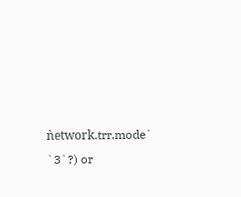ǹetwork.trr.mode` `3`?) or